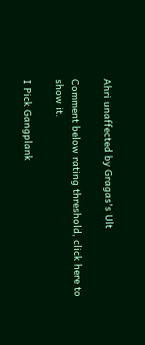Ahri unaffected by Gragas's Ult

Comment below rating threshold, click here to show it.

I Pick Gangplank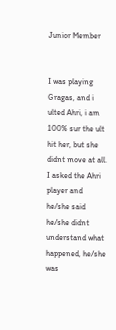Junior Member


I was playing Gragas, and i ulted Ahri, i am 100% sur the ult hit her, but she didnt move at all. I asked the Ahri player and he/she said he/she didnt understand what happened, he/she was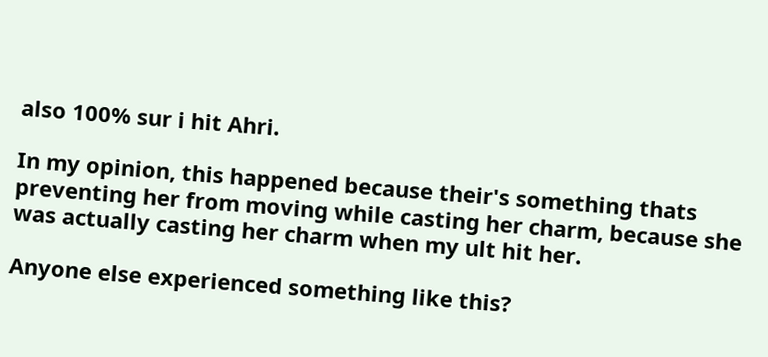also 100% sur i hit Ahri.

In my opinion, this happened because their's something thats preventing her from moving while casting her charm, because she was actually casting her charm when my ult hit her.

Anyone else experienced something like this?